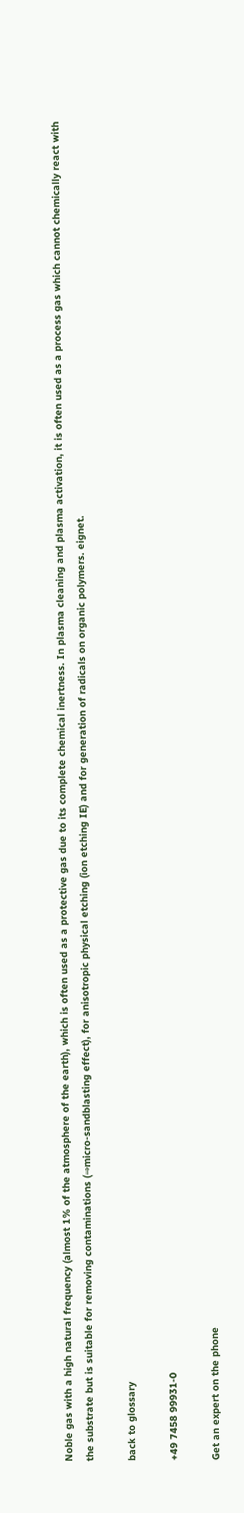Noble gas with a high natural frequency (almost 1% of the atmosphere of the earth), which is often used as a protective gas due to its complete chemical inertness. In plasma cleaning and plasma activation, it is often used as a process gas which cannot chemically react with the substrate but is suitable for removing contaminations (⇒micro-sandblasting effect), for anisotropic physical etching (ion etching IE) and for generation of radicals on organic polymers. eignet.

back to glossary

+49 7458 99931-0

Get an expert on the phone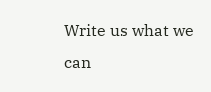Write us what we can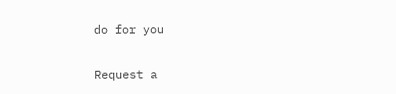do for you

Request a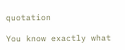quotation

You know exactly what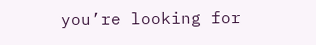you’re looking for